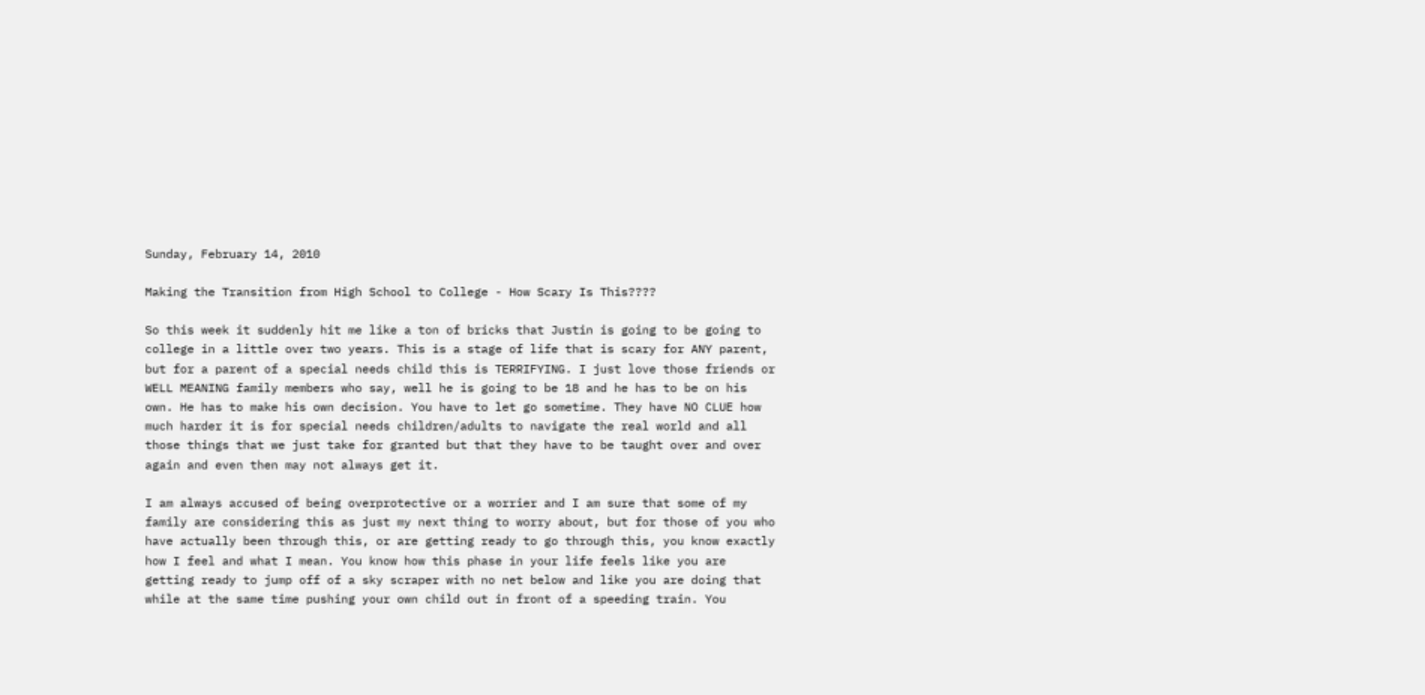Sunday, February 14, 2010

Making the Transition from High School to College - How Scary Is This????

So this week it suddenly hit me like a ton of bricks that Justin is going to be going to college in a little over two years. This is a stage of life that is scary for ANY parent, but for a parent of a special needs child this is TERRIFYING. I just love those friends or WELL MEANING family members who say, well he is going to be 18 and he has to be on his own. He has to make his own decision. You have to let go sometime. They have NO CLUE how much harder it is for special needs children/adults to navigate the real world and all those things that we just take for granted but that they have to be taught over and over again and even then may not always get it.

I am always accused of being overprotective or a worrier and I am sure that some of my family are considering this as just my next thing to worry about, but for those of you who have actually been through this, or are getting ready to go through this, you know exactly how I feel and what I mean. You know how this phase in your life feels like you are getting ready to jump off of a sky scraper with no net below and like you are doing that while at the same time pushing your own child out in front of a speeding train. You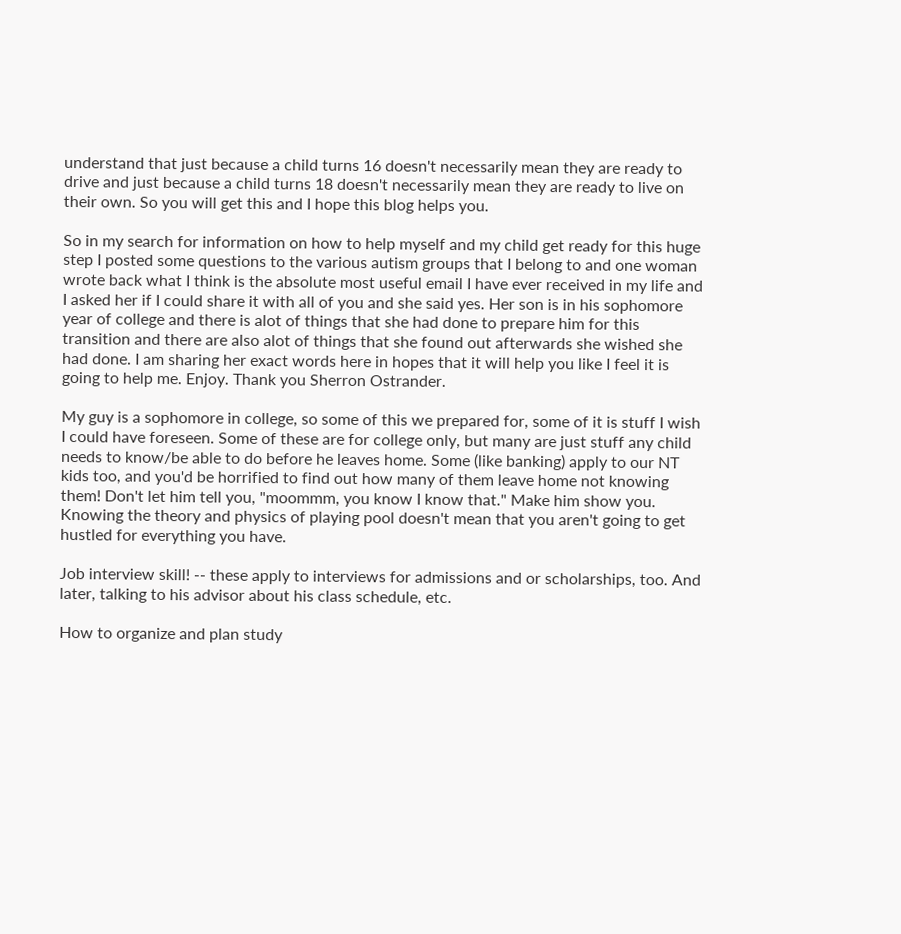understand that just because a child turns 16 doesn't necessarily mean they are ready to drive and just because a child turns 18 doesn't necessarily mean they are ready to live on their own. So you will get this and I hope this blog helps you.

So in my search for information on how to help myself and my child get ready for this huge step I posted some questions to the various autism groups that I belong to and one woman wrote back what I think is the absolute most useful email I have ever received in my life and I asked her if I could share it with all of you and she said yes. Her son is in his sophomore year of college and there is alot of things that she had done to prepare him for this transition and there are also alot of things that she found out afterwards she wished she had done. I am sharing her exact words here in hopes that it will help you like I feel it is going to help me. Enjoy. Thank you Sherron Ostrander.

My guy is a sophomore in college, so some of this we prepared for, some of it is stuff I wish I could have foreseen. Some of these are for college only, but many are just stuff any child needs to know/be able to do before he leaves home. Some (like banking) apply to our NT kids too, and you'd be horrified to find out how many of them leave home not knowing them! Don't let him tell you, "moommm, you know I know that." Make him show you.
Knowing the theory and physics of playing pool doesn't mean that you aren't going to get hustled for everything you have.

Job interview skill! -- these apply to interviews for admissions and or scholarships, too. And later, talking to his advisor about his class schedule, etc.

How to organize and plan study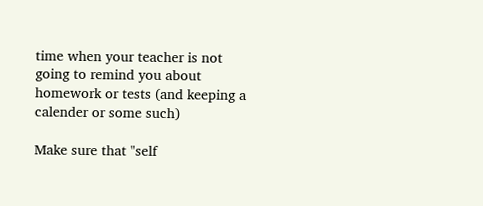time when your teacher is not going to remind you about homework or tests (and keeping a calender or some such)

Make sure that "self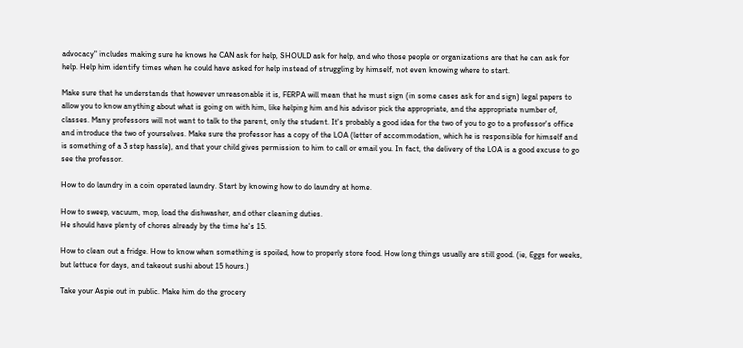advocacy" includes making sure he knows he CAN ask for help, SHOULD ask for help, and who those people or organizations are that he can ask for help. Help him identify times when he could have asked for help instead of struggling by himself, not even knowing where to start.

Make sure that he understands that however unreasonable it is, FERPA will mean that he must sign (in some cases ask for and sign) legal papers to allow you to know anything about what is going on with him, like helping him and his advisor pick the appropriate, and the appropriate number of, classes. Many professors will not want to talk to the parent, only the student. It's probably a good idea for the two of you to go to a professor's office and introduce the two of yourselves. Make sure the professor has a copy of the LOA (letter of accommodation, which he is responsible for himself and is something of a 3 step hassle), and that your child gives permission to him to call or email you. In fact, the delivery of the LOA is a good excuse to go see the professor.

How to do laundry in a coin operated laundry. Start by knowing how to do laundry at home.

How to sweep, vacuum, mop, load the dishwasher, and other cleaning duties.
He should have plenty of chores already by the time he's 15.

How to clean out a fridge. How to know when something is spoiled, how to properly store food. How long things usually are still good. (ie, Eggs for weeks, but lettuce for days, and takeout sushi about 15 hours.)

Take your Aspie out in public. Make him do the grocery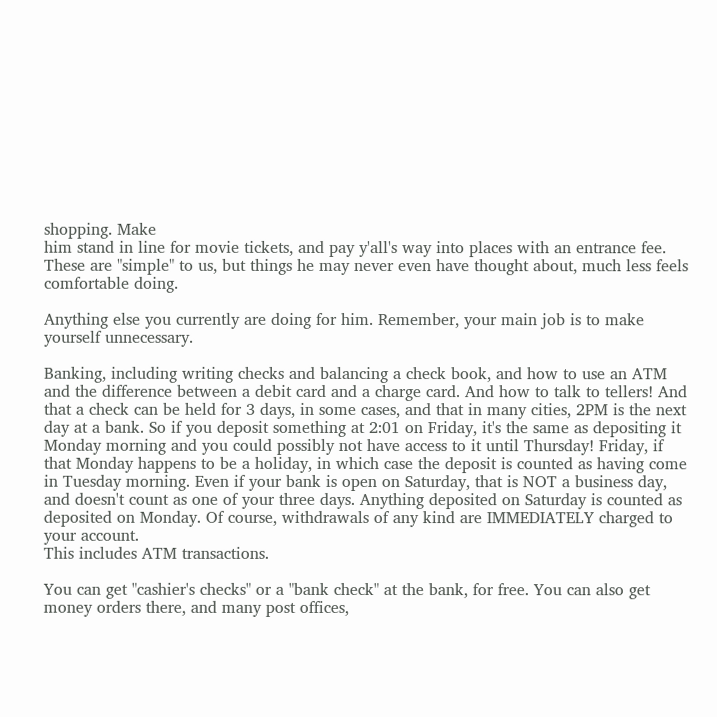shopping. Make
him stand in line for movie tickets, and pay y'all's way into places with an entrance fee. These are "simple" to us, but things he may never even have thought about, much less feels comfortable doing.

Anything else you currently are doing for him. Remember, your main job is to make yourself unnecessary.

Banking, including writing checks and balancing a check book, and how to use an ATM and the difference between a debit card and a charge card. And how to talk to tellers! And that a check can be held for 3 days, in some cases, and that in many cities, 2PM is the next day at a bank. So if you deposit something at 2:01 on Friday, it's the same as depositing it Monday morning and you could possibly not have access to it until Thursday! Friday, if that Monday happens to be a holiday, in which case the deposit is counted as having come in Tuesday morning. Even if your bank is open on Saturday, that is NOT a business day, and doesn't count as one of your three days. Anything deposited on Saturday is counted as deposited on Monday. Of course, withdrawals of any kind are IMMEDIATELY charged to your account.
This includes ATM transactions.

You can get "cashier's checks" or a "bank check" at the bank, for free. You can also get money orders there, and many post offices,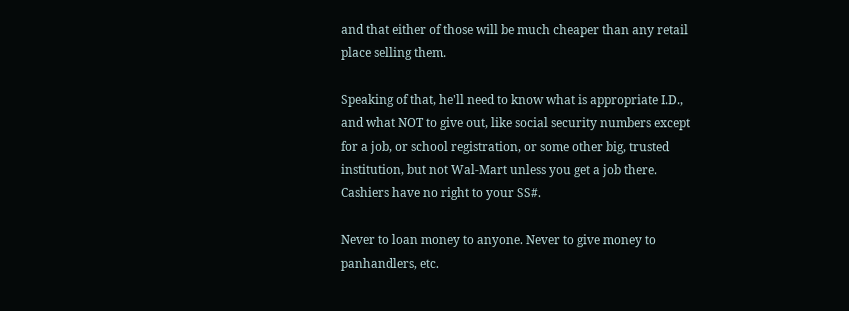and that either of those will be much cheaper than any retail place selling them.

Speaking of that, he'll need to know what is appropriate I.D., and what NOT to give out, like social security numbers except for a job, or school registration, or some other big, trusted institution, but not Wal-Mart unless you get a job there. Cashiers have no right to your SS#.

Never to loan money to anyone. Never to give money to panhandlers, etc.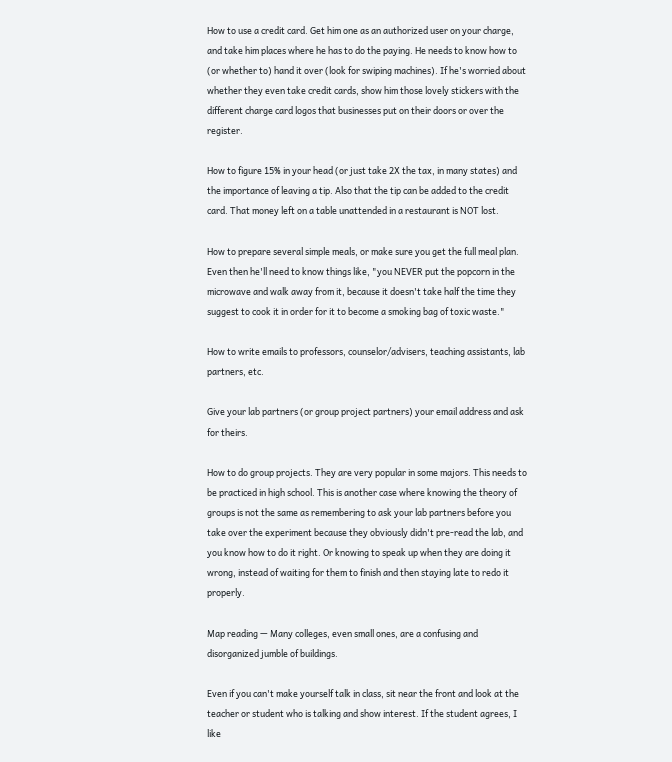How to use a credit card. Get him one as an authorized user on your charge, and take him places where he has to do the paying. He needs to know how to (or whether to) hand it over (look for swiping machines). If he's worried about whether they even take credit cards, show him those lovely stickers with the different charge card logos that businesses put on their doors or over the register.

How to figure 15% in your head (or just take 2X the tax, in many states) and the importance of leaving a tip. Also that the tip can be added to the credit card. That money left on a table unattended in a restaurant is NOT lost.

How to prepare several simple meals, or make sure you get the full meal plan. Even then he'll need to know things like, "you NEVER put the popcorn in the microwave and walk away from it, because it doesn't take half the time they suggest to cook it in order for it to become a smoking bag of toxic waste."

How to write emails to professors, counselor/advisers, teaching assistants, lab partners, etc.

Give your lab partners (or group project partners) your email address and ask for theirs.

How to do group projects. They are very popular in some majors. This needs to be practiced in high school. This is another case where knowing the theory of groups is not the same as remembering to ask your lab partners before you take over the experiment because they obviously didn't pre-read the lab, and you know how to do it right. Or knowing to speak up when they are doing it wrong, instead of waiting for them to finish and then staying late to redo it properly.

Map reading — Many colleges, even small ones, are a confusing and disorganized jumble of buildings.

Even if you can't make yourself talk in class, sit near the front and look at the teacher or student who is talking and show interest. If the student agrees, I like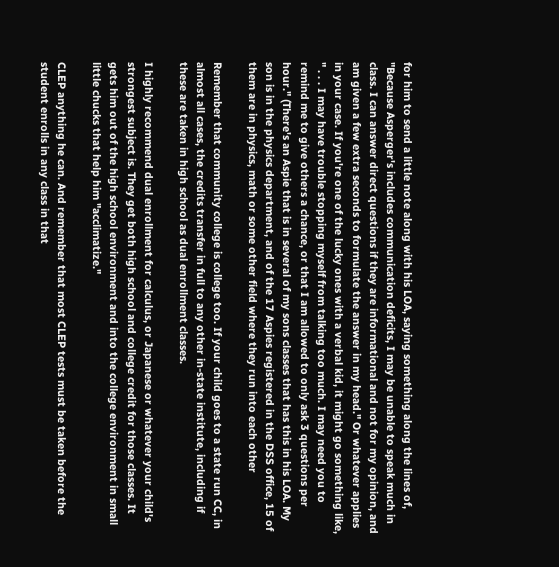for him to send a little note along with his LOA, saying something along the lines of, "Because Asperger's includes communication deficits, I may be unable to speak much in class. I can answer direct questions if they are informational and not for my opinion, and am given a few extra seconds to formulate the answer in my head." Or whatever applies in your case. If you're one of the lucky ones with a verbal kid, it might go something like, " . . . I may have trouble stopping myself from talking too much. I may need you to remind me to give others a chance, or that I am allowed to only ask 3 questions per hour." (There's an Aspie that is in several of my sons classes that has this in his LOA. My son is in the physics department, and of the 17 Aspies registered in the DSS office, 15 of them are in physics, math or some other field where they run into each other

Remember that community college is college too. If your child goes to a state run CC, in almost all cases, the credits transfer in full to any other in-state institute, including if these are taken in high school as dual enrollment classes.

I highly recommend dual enrollment for calculus, or Japanese or whatever your child's strongest subject is. They get both high school and college credit for those classes. It gets him out of the high school environment and into the college environment in small little chucks that help him "acclimatize."

CLEP anything he can. And remember that most CLEP tests must be taken before the student enrolls in any class in that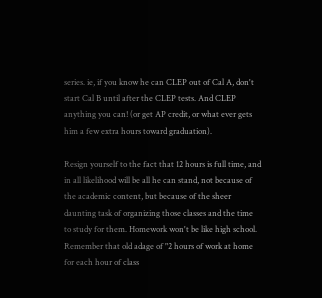series. ie, if you know he can CLEP out of Cal A, don't start Cal B until after the CLEP tests. And CLEP anything you can! (or get AP credit, or what ever gets him a few extra hours toward graduation).

Resign yourself to the fact that 12 hours is full time, and in all likelihood will be all he can stand, not because of the academic content, but because of the sheer daunting task of organizing those classes and the time to study for them. Homework won't be like high school.
Remember that old adage of "2 hours of work at home for each hour of class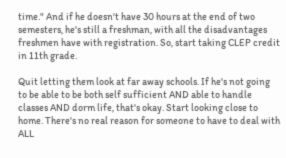time." And if he doesn't have 30 hours at the end of two semesters, he's still a freshman, with all the disadvantages freshmen have with registration. So, start taking CLEP credit in 11th grade.

Quit letting them look at far away schools. If he's not going to be able to be both self sufficient AND able to handle classes AND dorm life, that's okay. Start looking close to home. There's no real reason for someone to have to deal with ALL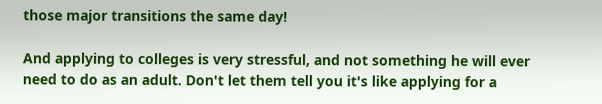those major transitions the same day!

And applying to colleges is very stressful, and not something he will ever need to do as an adult. Don't let them tell you it's like applying for a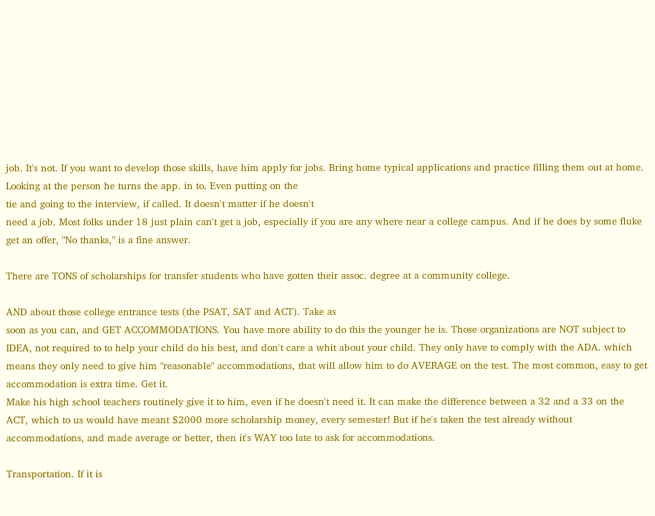job. It's not. If you want to develop those skills, have him apply for jobs. Bring home typical applications and practice filling them out at home. Looking at the person he turns the app. in to. Even putting on the
tie and going to the interview, if called. It doesn't matter if he doesn't
need a job. Most folks under 18 just plain can't get a job, especially if you are any where near a college campus. And if he does by some fluke get an offer, "No thanks," is a fine answer.

There are TONS of scholarships for transfer students who have gotten their assoc. degree at a community college.

AND about those college entrance tests (the PSAT, SAT and ACT). Take as
soon as you can, and GET ACCOMMODATIONS. You have more ability to do this the younger he is. Those organizations are NOT subject to IDEA, not required to to help your child do his best, and don't care a whit about your child. They only have to comply with the ADA. which means they only need to give him "reasonable" accommodations, that will allow him to do AVERAGE on the test. The most common, easy to get accommodation is extra time. Get it.
Make his high school teachers routinely give it to him, even if he doesn't need it. It can make the difference between a 32 and a 33 on the ACT, which to us would have meant $2000 more scholarship money, every semester! But if he's taken the test already without accommodations, and made average or better, then it's WAY too late to ask for accommodations.

Transportation. If it is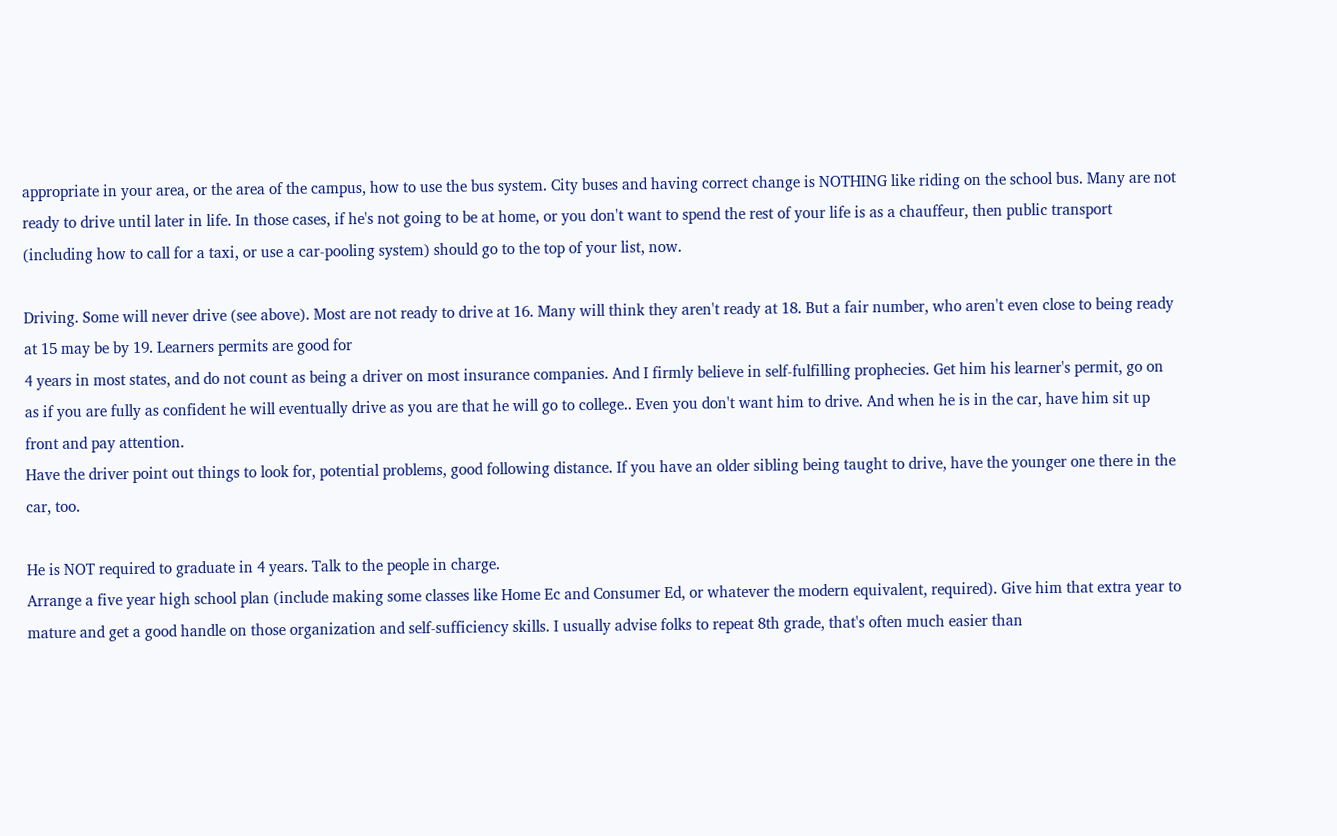appropriate in your area, or the area of the campus, how to use the bus system. City buses and having correct change is NOTHING like riding on the school bus. Many are not ready to drive until later in life. In those cases, if he's not going to be at home, or you don't want to spend the rest of your life is as a chauffeur, then public transport (including how to call for a taxi, or use a car-pooling system) should go to the top of your list, now.

Driving. Some will never drive (see above). Most are not ready to drive at 16. Many will think they aren't ready at 18. But a fair number, who aren't even close to being ready at 15 may be by 19. Learners permits are good for
4 years in most states, and do not count as being a driver on most insurance companies. And I firmly believe in self-fulfilling prophecies. Get him his learner's permit, go on as if you are fully as confident he will eventually drive as you are that he will go to college.. Even you don't want him to drive. And when he is in the car, have him sit up front and pay attention.
Have the driver point out things to look for, potential problems, good following distance. If you have an older sibling being taught to drive, have the younger one there in the car, too.

He is NOT required to graduate in 4 years. Talk to the people in charge.
Arrange a five year high school plan (include making some classes like Home Ec and Consumer Ed, or whatever the modern equivalent, required). Give him that extra year to mature and get a good handle on those organization and self-sufficiency skills. I usually advise folks to repeat 8th grade, that's often much easier than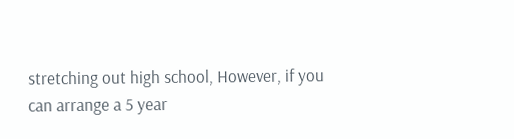stretching out high school, However, if you can arrange a 5 year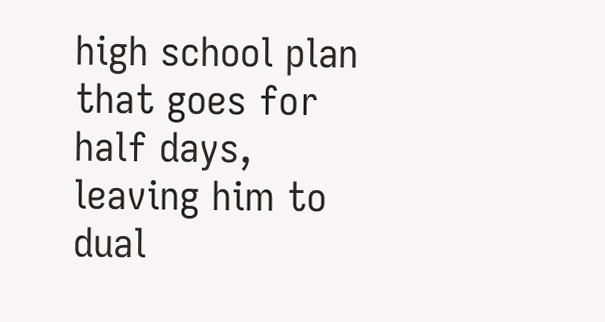high school plan that goes for half days, leaving him to dual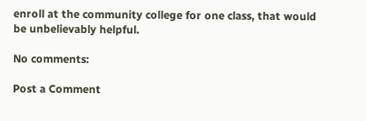enroll at the community college for one class, that would be unbelievably helpful.

No comments:

Post a Comment